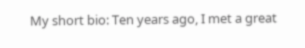My short bio: Ten years ago, I met a great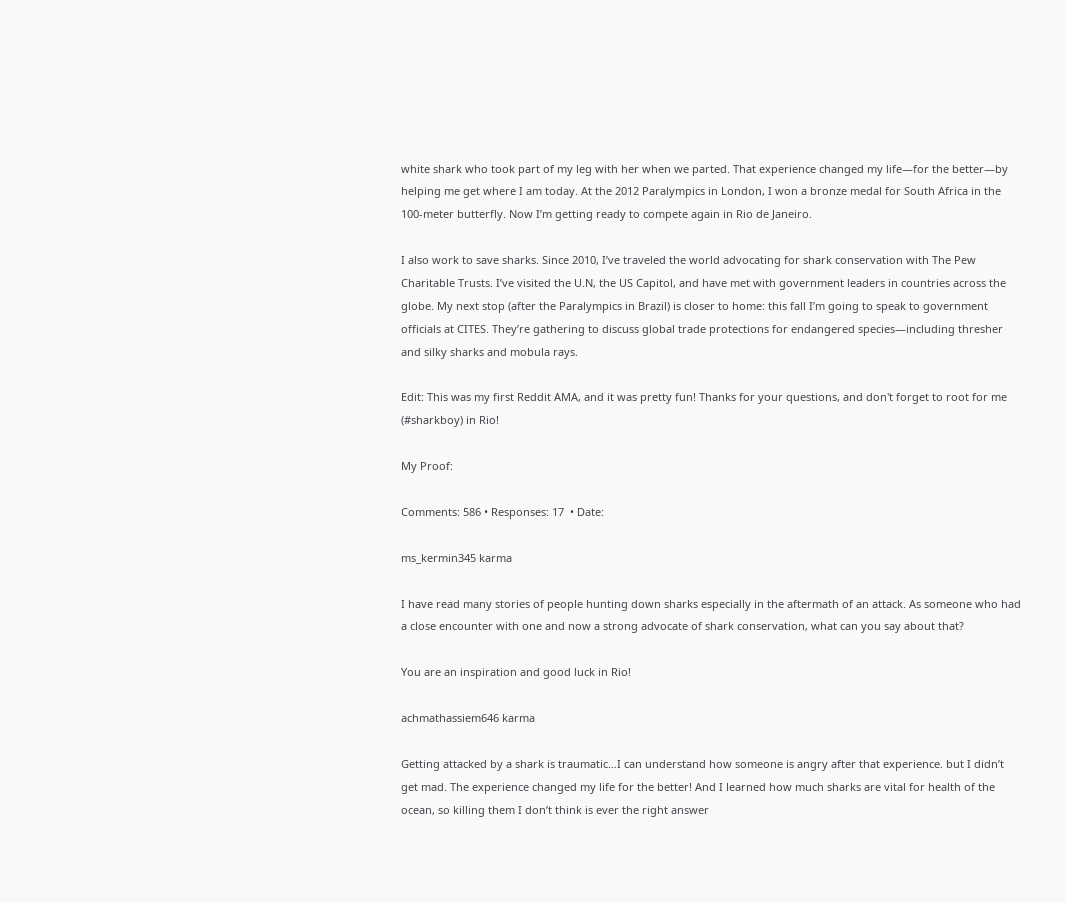white shark who took part of my leg with her when we parted. That experience changed my life—for the better—by helping me get where I am today. At the 2012 Paralympics in London, I won a bronze medal for South Africa in the 100-meter butterfly. Now I’m getting ready to compete again in Rio de Janeiro.

I also work to save sharks. Since 2010, I’ve traveled the world advocating for shark conservation with The Pew Charitable Trusts. I’ve visited the U.N, the US Capitol, and have met with government leaders in countries across the globe. My next stop (after the Paralympics in Brazil) is closer to home: this fall I’m going to speak to government officials at CITES. They’re gathering to discuss global trade protections for endangered species—including thresher and silky sharks and mobula rays.

Edit: This was my first Reddit AMA, and it was pretty fun! Thanks for your questions, and don't forget to root for me (#sharkboy) in Rio!

My Proof:

Comments: 586 • Responses: 17  • Date:

ms_kermin345 karma

I have read many stories of people hunting down sharks especially in the aftermath of an attack. As someone who had a close encounter with one and now a strong advocate of shark conservation, what can you say about that?

You are an inspiration and good luck in Rio!

achmathassiem646 karma

Getting attacked by a shark is traumatic…I can understand how someone is angry after that experience. but I didn’t get mad. The experience changed my life for the better! And I learned how much sharks are vital for health of the ocean, so killing them I don’t think is ever the right answer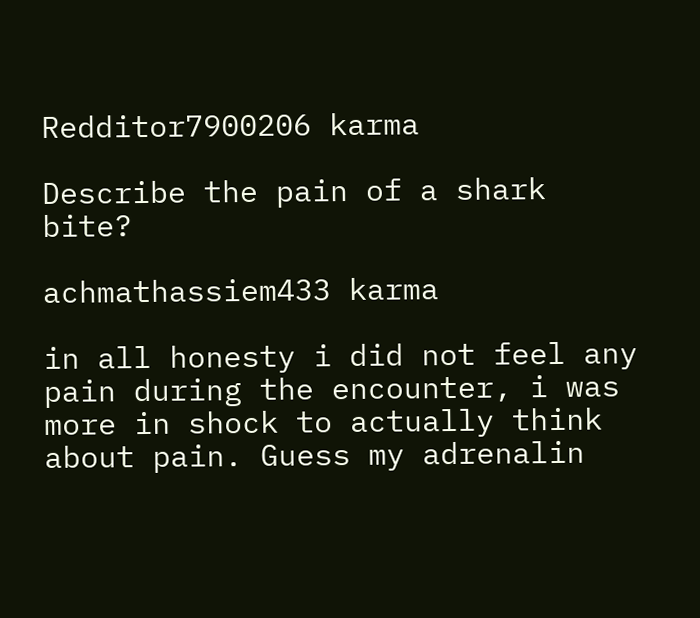Redditor7900206 karma

Describe the pain of a shark bite?

achmathassiem433 karma

in all honesty i did not feel any pain during the encounter, i was more in shock to actually think about pain. Guess my adrenalin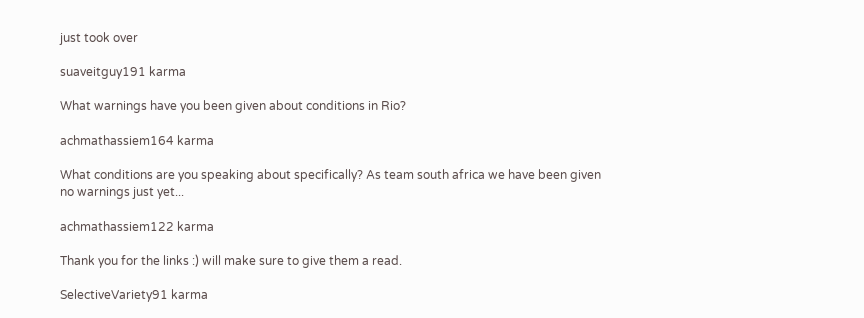just took over

suaveitguy191 karma

What warnings have you been given about conditions in Rio?

achmathassiem164 karma

What conditions are you speaking about specifically? As team south africa we have been given no warnings just yet...

achmathassiem122 karma

Thank you for the links :) will make sure to give them a read.

SelectiveVariety91 karma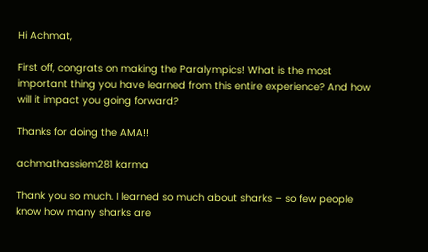Hi Achmat,

First off, congrats on making the Paralympics! What is the most important thing you have learned from this entire experience? And how will it impact you going forward?

Thanks for doing the AMA!!

achmathassiem281 karma

Thank you so much. I learned so much about sharks – so few people know how many sharks are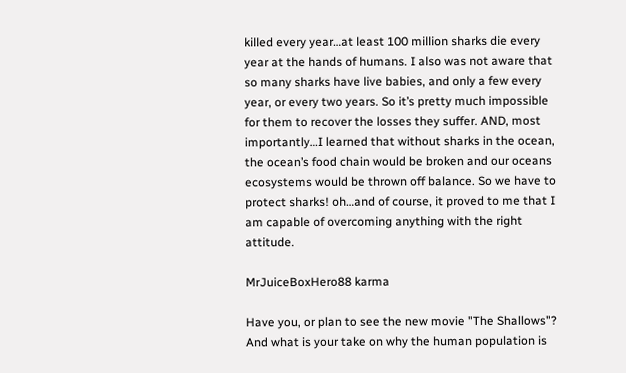killed every year…at least 100 million sharks die every year at the hands of humans. I also was not aware that so many sharks have live babies, and only a few every year, or every two years. So it’s pretty much impossible for them to recover the losses they suffer. AND, most importantly…I learned that without sharks in the ocean, the ocean’s food chain would be broken and our oceans ecosystems would be thrown off balance. So we have to protect sharks! oh…and of course, it proved to me that I am capable of overcoming anything with the right attitude.

MrJuiceBoxHero88 karma

Have you, or plan to see the new movie "The Shallows"? And what is your take on why the human population is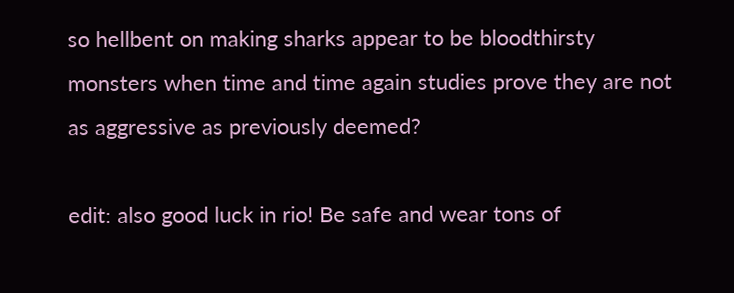so hellbent on making sharks appear to be bloodthirsty monsters when time and time again studies prove they are not as aggressive as previously deemed?

edit: also good luck in rio! Be safe and wear tons of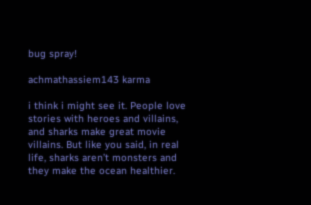bug spray!

achmathassiem143 karma

i think i might see it. People love stories with heroes and villains, and sharks make great movie villains. But like you said, in real life, sharks aren’t monsters and they make the ocean healthier.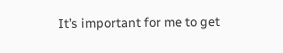It’s important for me to get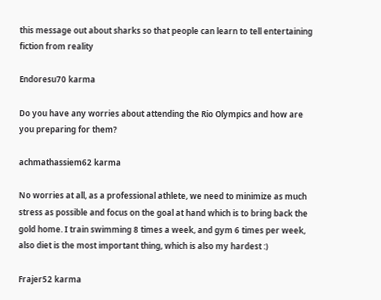this message out about sharks so that people can learn to tell entertaining fiction from reality

Endoresu70 karma

Do you have any worries about attending the Rio Olympics and how are you preparing for them?

achmathassiem62 karma

No worries at all, as a professional athlete, we need to minimize as much stress as possible and focus on the goal at hand which is to bring back the gold home. I train swimming 8 times a week, and gym 6 times per week, also diet is the most important thing, which is also my hardest :)

Frajer52 karma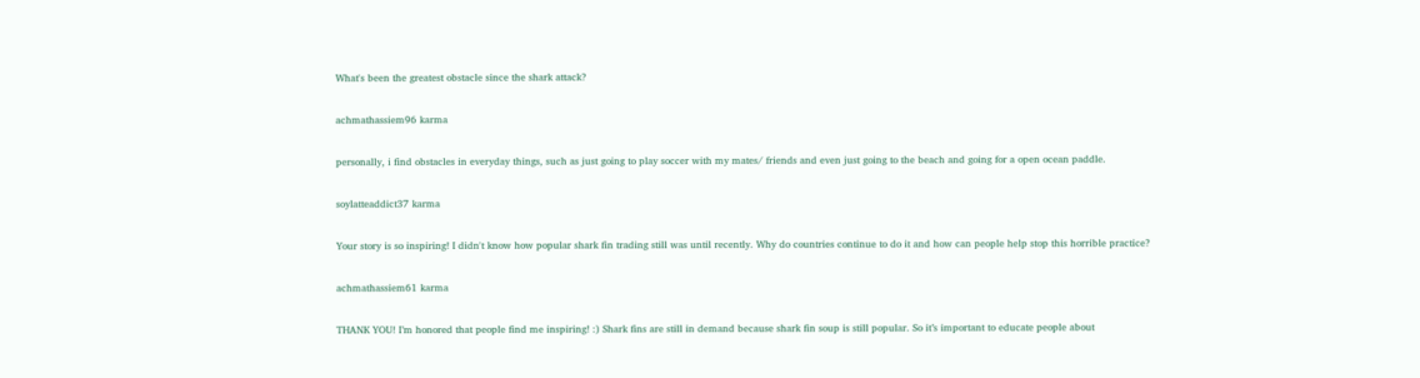What's been the greatest obstacle since the shark attack?

achmathassiem96 karma

personally, i find obstacles in everyday things, such as just going to play soccer with my mates/ friends and even just going to the beach and going for a open ocean paddle.

soylatteaddict37 karma

Your story is so inspiring! I didn't know how popular shark fin trading still was until recently. Why do countries continue to do it and how can people help stop this horrible practice?

achmathassiem61 karma

THANK YOU! I’m honored that people find me inspiring! :) Shark fins are still in demand because shark fin soup is still popular. So it’s important to educate people about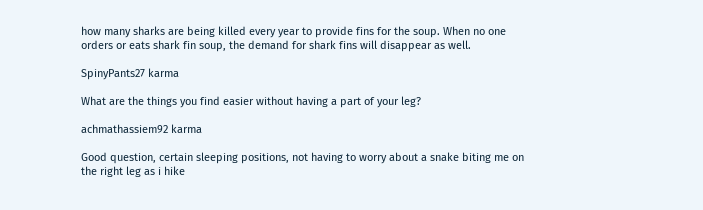how many sharks are being killed every year to provide fins for the soup. When no one orders or eats shark fin soup, the demand for shark fins will disappear as well.

SpinyPants27 karma

What are the things you find easier without having a part of your leg?

achmathassiem92 karma

Good question, certain sleeping positions, not having to worry about a snake biting me on the right leg as i hike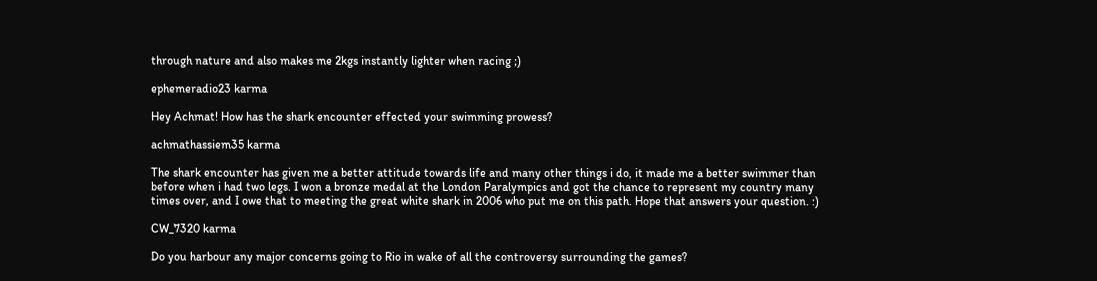through nature and also makes me 2kgs instantly lighter when racing ;)

ephemeradio23 karma

Hey Achmat! How has the shark encounter effected your swimming prowess?

achmathassiem35 karma

The shark encounter has given me a better attitude towards life and many other things i do, it made me a better swimmer than before when i had two legs. I won a bronze medal at the London Paralympics and got the chance to represent my country many times over, and I owe that to meeting the great white shark in 2006 who put me on this path. Hope that answers your question. :)

CW_7320 karma

Do you harbour any major concerns going to Rio in wake of all the controversy surrounding the games?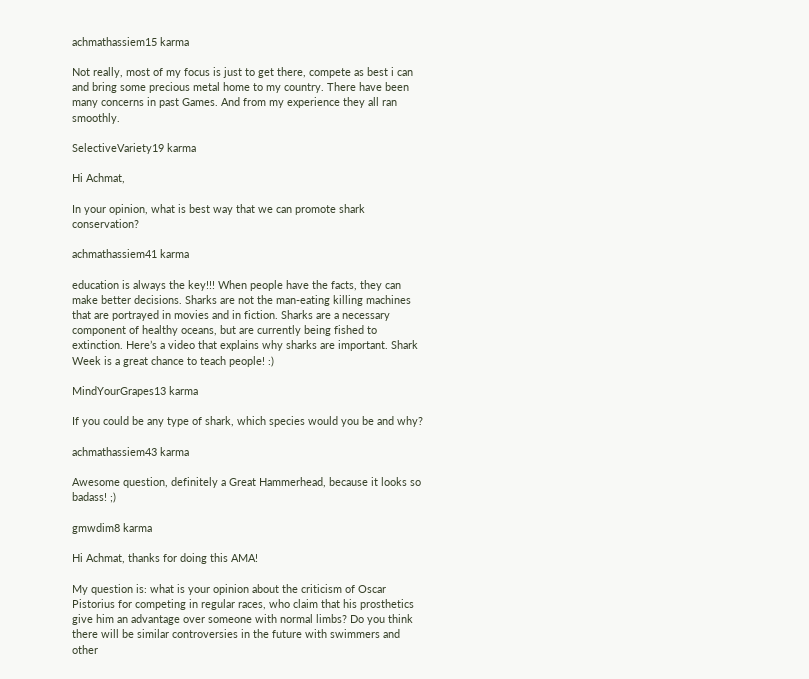achmathassiem15 karma

Not really, most of my focus is just to get there, compete as best i can and bring some precious metal home to my country. There have been many concerns in past Games. And from my experience they all ran smoothly.

SelectiveVariety19 karma

Hi Achmat,

In your opinion, what is best way that we can promote shark conservation?

achmathassiem41 karma

education is always the key!!! When people have the facts, they can make better decisions. Sharks are not the man-eating killing machines that are portrayed in movies and in fiction. Sharks are a necessary component of healthy oceans, but are currently being fished to extinction. Here’s a video that explains why sharks are important. Shark Week is a great chance to teach people! :)

MindYourGrapes13 karma

If you could be any type of shark, which species would you be and why?

achmathassiem43 karma

Awesome question, definitely a Great Hammerhead, because it looks so badass! ;)

gmwdim8 karma

Hi Achmat, thanks for doing this AMA!

My question is: what is your opinion about the criticism of Oscar Pistorius for competing in regular races, who claim that his prosthetics give him an advantage over someone with normal limbs? Do you think there will be similar controversies in the future with swimmers and other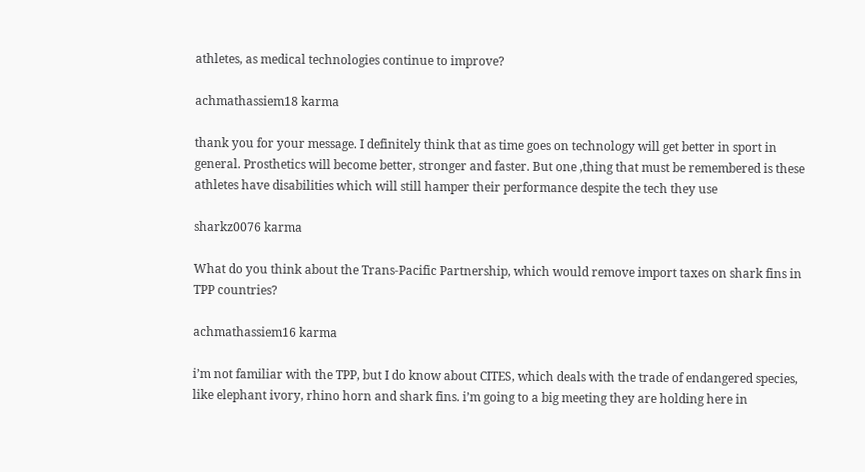athletes, as medical technologies continue to improve?

achmathassiem18 karma

thank you for your message. I definitely think that as time goes on technology will get better in sport in general. Prosthetics will become better, stronger and faster. But one ,thing that must be remembered is these athletes have disabilities which will still hamper their performance despite the tech they use

sharkz0076 karma

What do you think about the Trans-Pacific Partnership, which would remove import taxes on shark fins in TPP countries?

achmathassiem16 karma

i’m not familiar with the TPP, but I do know about CITES, which deals with the trade of endangered species, like elephant ivory, rhino horn and shark fins. i’m going to a big meeting they are holding here in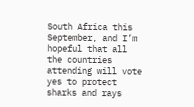South Africa this September, and I’m hopeful that all the countries attending will vote yes to protect sharks and rays